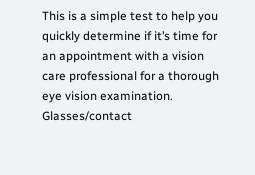This is a simple test to help you quickly determine if it’s time for an appointment with a vision care professional for a thorough eye vision examination. Glasses/contact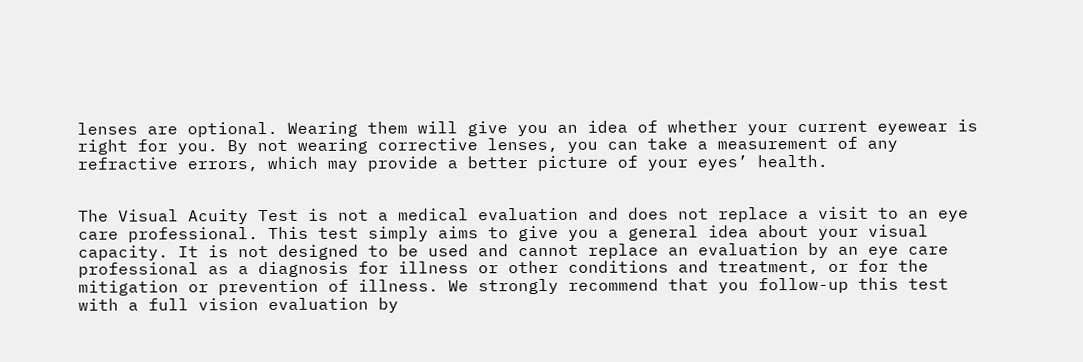lenses are optional. Wearing them will give you an idea of whether your current eyewear is right for you. By not wearing corrective lenses, you can take a measurement of any refractive errors, which may provide a better picture of your eyes’ health.


The Visual Acuity Test is not a medical evaluation and does not replace a visit to an eye care professional. This test simply aims to give you a general idea about your visual capacity. It is not designed to be used and cannot replace an evaluation by an eye care professional as a diagnosis for illness or other conditions and treatment, or for the mitigation or prevention of illness. We strongly recommend that you follow-up this test with a full vision evaluation by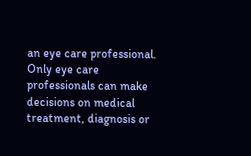an eye care professional. Only eye care professionals can make decisions on medical treatment, diagnosis or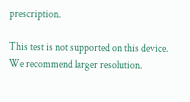prescription.

This test is not supported on this device.
We recommend larger resolution.